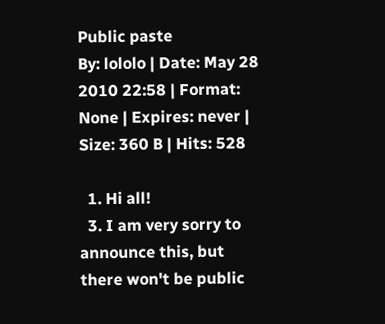Public paste
By: lololo | Date: May 28 2010 22:58 | Format: None | Expires: never | Size: 360 B | Hits: 528

  1. Hi all!
  3. I am very sorry to announce this, but there won't be public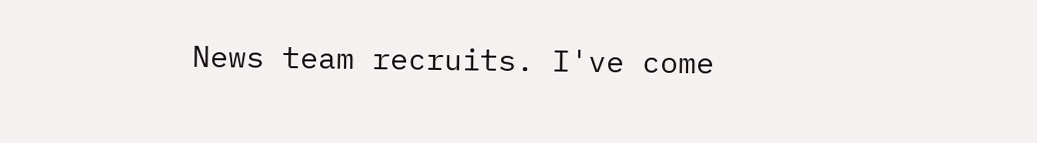News team recruits. I've come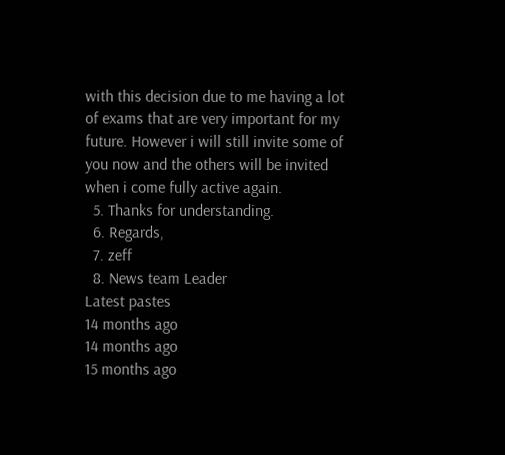with this decision due to me having a lot of exams that are very important for my future. However i will still invite some of you now and the others will be invited when i come fully active again.
  5. Thanks for understanding.
  6. Regards,
  7. zeff
  8. News team Leader
Latest pastes
14 months ago
14 months ago
15 months ago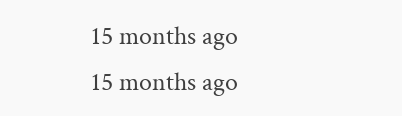15 months ago
15 months ago